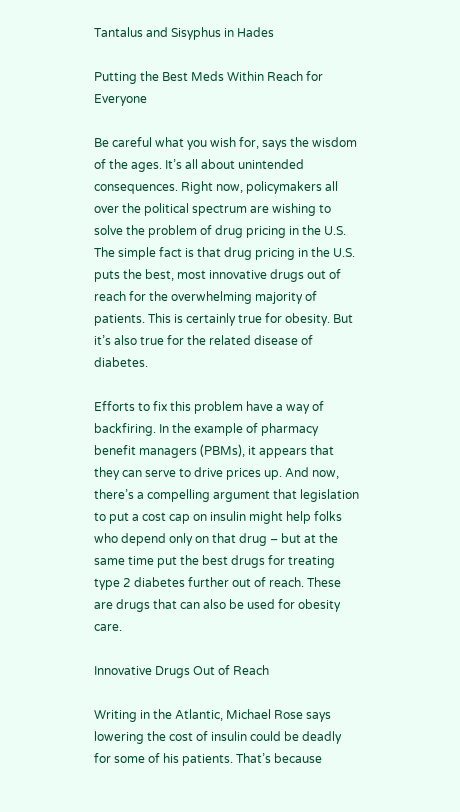Tantalus and Sisyphus in Hades

Putting the Best Meds Within Reach for Everyone

Be careful what you wish for, says the wisdom of the ages. It’s all about unintended consequences. Right now, policymakers all over the political spectrum are wishing to solve the problem of drug pricing in the U.S. The simple fact is that drug pricing in the U.S. puts the best, most innovative drugs out of reach for the overwhelming majority of patients. This is certainly true for obesity. But it’s also true for the related disease of  diabetes.

Efforts to fix this problem have a way of backfiring. In the example of pharmacy benefit managers (PBMs), it appears that they can serve to drive prices up. And now, there’s a compelling argument that legislation to put a cost cap on insulin might help folks who depend only on that drug – but at the same time put the best drugs for treating type 2 diabetes further out of reach. These are drugs that can also be used for obesity care.

Innovative Drugs Out of Reach

Writing in the Atlantic, Michael Rose says lowering the cost of insulin could be deadly for some of his patients. That’s because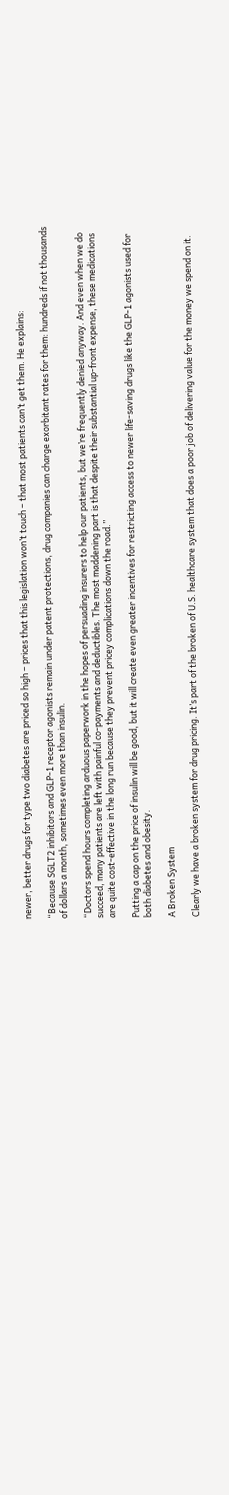newer, better drugs for type two diabetes are priced so high – prices that this legislation won’t touch – that most patients can’t get them. He explains:

“Because SGLT2 inhibitors and GLP-1 receptor agonists remain under patent protections, drug companies can charge exorbitant rates for them: hundreds if not thousands of dollars a month, sometimes even more than insulin.

“Doctors spend hours completing arduous paperwork in the hopes of persuading insurers to help our patients, but we’re frequently denied anyway. And even when we do succeed, many patients are left with painful co-payments and deductibles. The most maddening part is that despite their substantial up-front expense, these medications are quite cost-effective in the long run because they prevent pricey complications down the road.”

Putting a cap on the price of insulin will be good, but it will create even greater incentives for restricting access to newer life-saving drugs like the GLP-1 agonists used for both diabetes and obesity.

A Broken System

Clearly we have a broken system for drug pricing. It’s part of the broken of U.S. healthcare system that does a poor job of delivering value for the money we spend on it.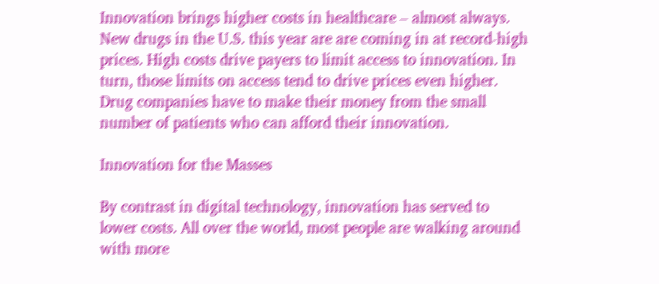Innovation brings higher costs in healthcare – almost always. New drugs in the U.S. this year are are coming in at record-high prices. High costs drive payers to limit access to innovation. In turn, those limits on access tend to drive prices even higher. Drug companies have to make their money from the small number of patients who can afford their innovation.

Innovation for the Masses

By contrast in digital technology, innovation has served to lower costs. All over the world, most people are walking around with more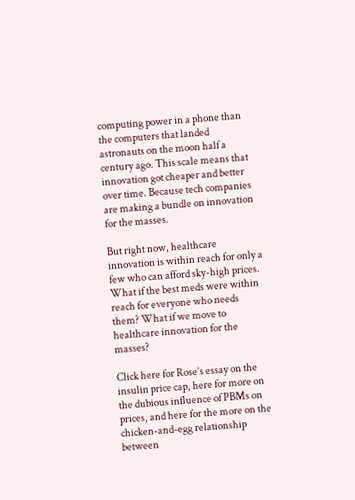computing power in a phone than the computers that landed astronauts on the moon half a century ago. This scale means that innovation got cheaper and better over time. Because tech companies are making a bundle on innovation for the masses.

But right now, healthcare innovation is within reach for only a few who can afford sky-high prices. What if the best meds were within reach for everyone who needs them? What if we move to healthcare innovation for the masses?

Click here for Rose’s essay on the insulin price cap, here for more on the dubious influence of PBMs on prices, and here for the more on the chicken-and-egg relationship between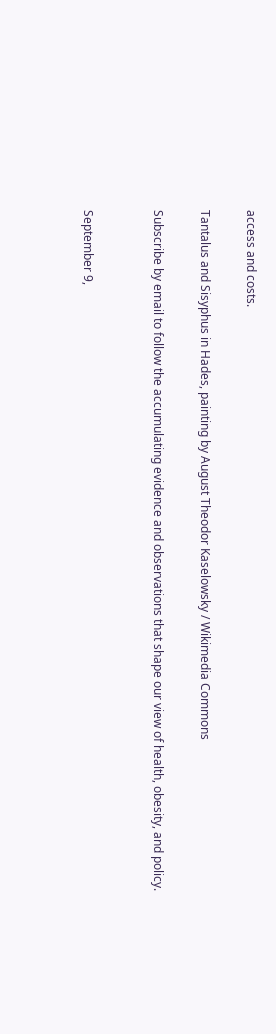access and costs.

Tantalus and Sisyphus in Hades, painting by August Theodor Kaselowsky / Wikimedia Commons

Subscribe by email to follow the accumulating evidence and observations that shape our view of health, obesity, and policy.


September 9,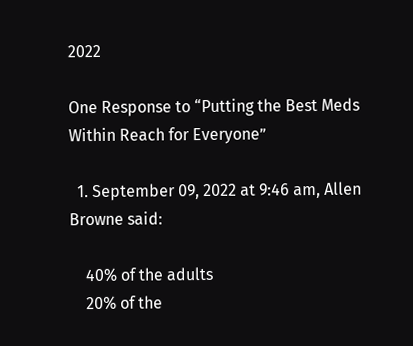2022

One Response to “Putting the Best Meds Within Reach for Everyone”

  1. September 09, 2022 at 9:46 am, Allen Browne said:

    40% of the adults
    20% of the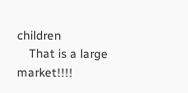children
    That is a large market!!!!